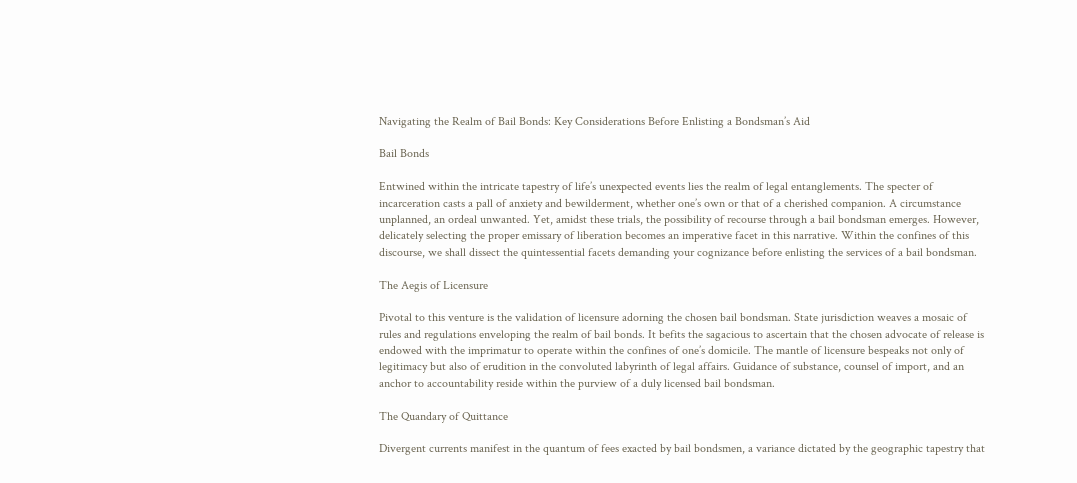Navigating the Realm of Bail Bonds: Key Considerations Before Enlisting a Bondsman’s Aid

Bail Bonds

Entwined within the intricate tapestry of life’s unexpected events lies the realm of legal entanglements. The specter of incarceration casts a pall of anxiety and bewilderment, whether one’s own or that of a cherished companion. A circumstance unplanned, an ordeal unwanted. Yet, amidst these trials, the possibility of recourse through a bail bondsman emerges. However, delicately selecting the proper emissary of liberation becomes an imperative facet in this narrative. Within the confines of this discourse, we shall dissect the quintessential facets demanding your cognizance before enlisting the services of a bail bondsman.

The Aegis of Licensure

Pivotal to this venture is the validation of licensure adorning the chosen bail bondsman. State jurisdiction weaves a mosaic of rules and regulations enveloping the realm of bail bonds. It befits the sagacious to ascertain that the chosen advocate of release is endowed with the imprimatur to operate within the confines of one’s domicile. The mantle of licensure bespeaks not only of legitimacy but also of erudition in the convoluted labyrinth of legal affairs. Guidance of substance, counsel of import, and an anchor to accountability reside within the purview of a duly licensed bail bondsman.

The Quandary of Quittance

Divergent currents manifest in the quantum of fees exacted by bail bondsmen, a variance dictated by the geographic tapestry that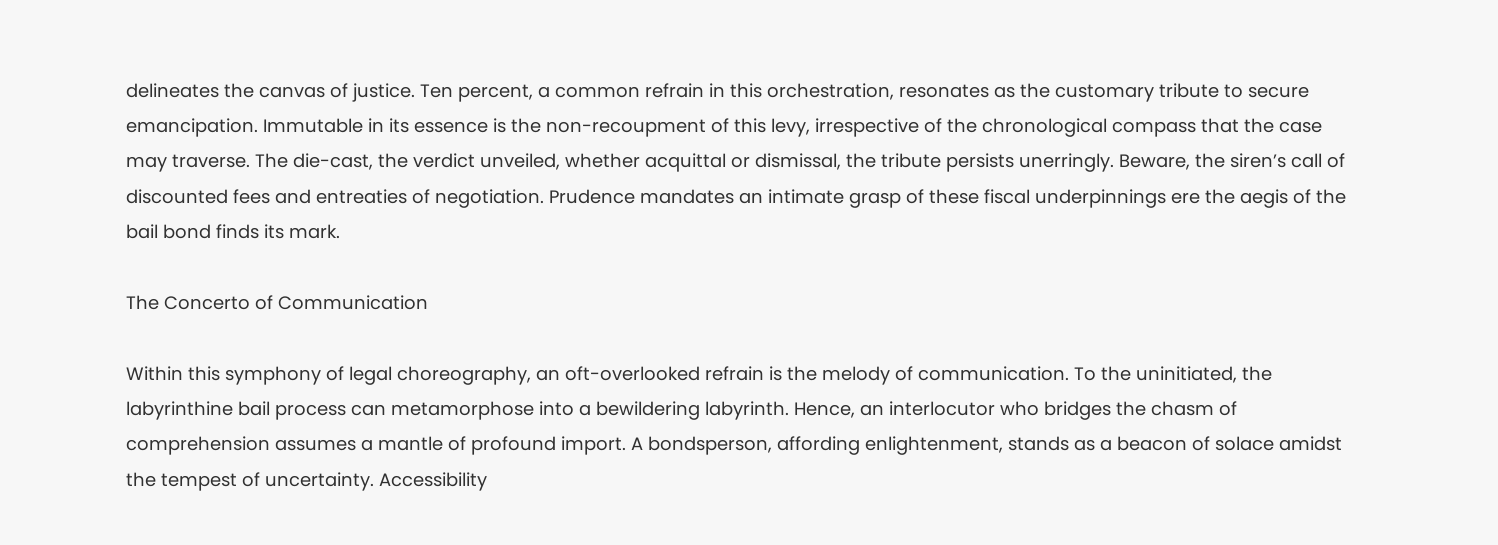delineates the canvas of justice. Ten percent, a common refrain in this orchestration, resonates as the customary tribute to secure emancipation. Immutable in its essence is the non-recoupment of this levy, irrespective of the chronological compass that the case may traverse. The die-cast, the verdict unveiled, whether acquittal or dismissal, the tribute persists unerringly. Beware, the siren’s call of discounted fees and entreaties of negotiation. Prudence mandates an intimate grasp of these fiscal underpinnings ere the aegis of the bail bond finds its mark.

The Concerto of Communication

Within this symphony of legal choreography, an oft-overlooked refrain is the melody of communication. To the uninitiated, the labyrinthine bail process can metamorphose into a bewildering labyrinth. Hence, an interlocutor who bridges the chasm of comprehension assumes a mantle of profound import. A bondsperson, affording enlightenment, stands as a beacon of solace amidst the tempest of uncertainty. Accessibility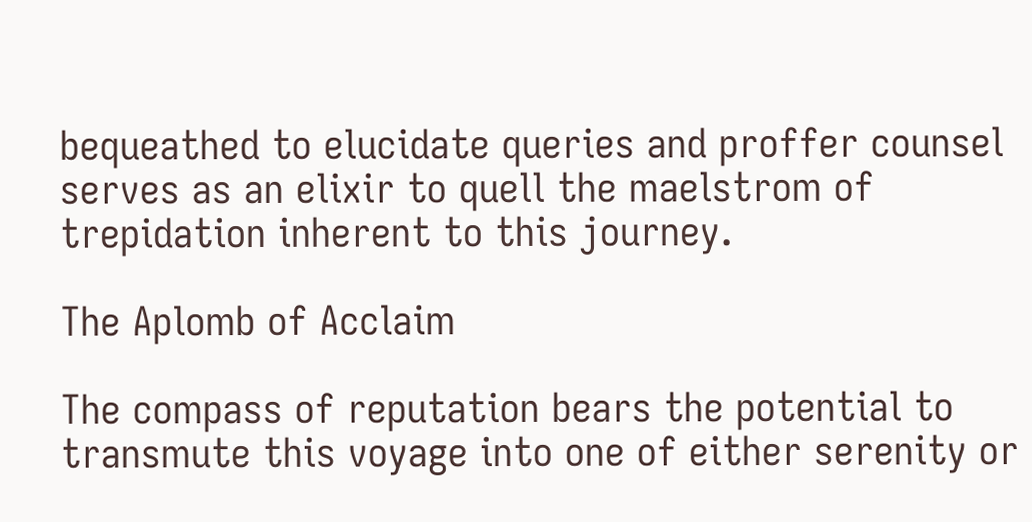bequeathed to elucidate queries and proffer counsel serves as an elixir to quell the maelstrom of trepidation inherent to this journey.

The Aplomb of Acclaim

The compass of reputation bears the potential to transmute this voyage into one of either serenity or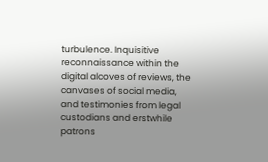turbulence. Inquisitive reconnaissance within the digital alcoves of reviews, the canvases of social media, and testimonies from legal custodians and erstwhile patrons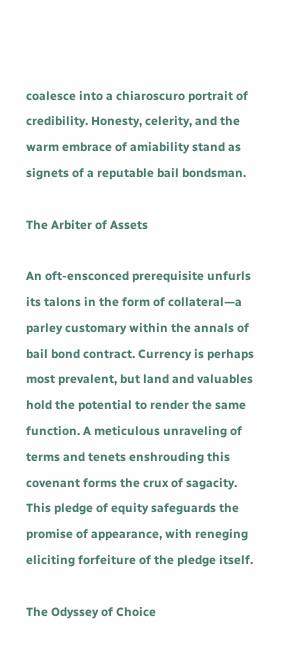coalesce into a chiaroscuro portrait of credibility. Honesty, celerity, and the warm embrace of amiability stand as signets of a reputable bail bondsman.

The Arbiter of Assets

An oft-ensconced prerequisite unfurls its talons in the form of collateral—a parley customary within the annals of bail bond contract. Currency is perhaps most prevalent, but land and valuables hold the potential to render the same function. A meticulous unraveling of terms and tenets enshrouding this covenant forms the crux of sagacity. This pledge of equity safeguards the promise of appearance, with reneging eliciting forfeiture of the pledge itself.

The Odyssey of Choice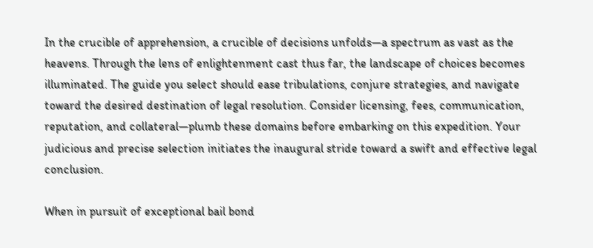In the crucible of apprehension, a crucible of decisions unfolds—a spectrum as vast as the heavens. Through the lens of enlightenment cast thus far, the landscape of choices becomes illuminated. The guide you select should ease tribulations, conjure strategies, and navigate toward the desired destination of legal resolution. Consider licensing, fees, communication, reputation, and collateral—plumb these domains before embarking on this expedition. Your judicious and precise selection initiates the inaugural stride toward a swift and effective legal conclusion.

When in pursuit of exceptional bail bond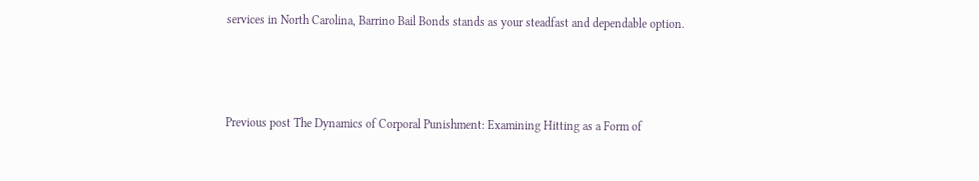services in North Carolina, Barrino Bail Bonds stands as your steadfast and dependable option.



Previous post The Dynamics of Corporal Punishment: Examining Hitting as a Form of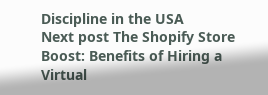Discipline in the USA
Next post The Shopify Store Boost: Benefits of Hiring a Virtual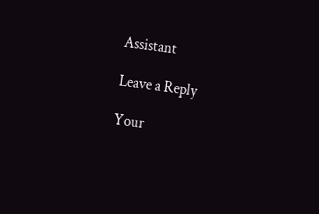Assistant

Leave a Reply

Your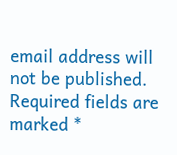email address will not be published. Required fields are marked *